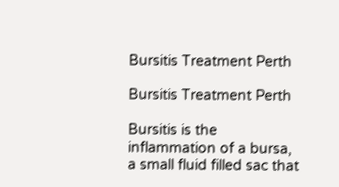Bursitis Treatment Perth

Bursitis Treatment Perth

Bursitis is the inflammation of a bursa, a small fluid filled sac that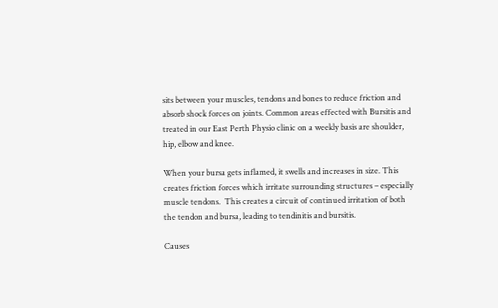sits between your muscles, tendons and bones to reduce friction and absorb shock forces on joints. Common areas effected with Bursitis and treated in our East Perth Physio clinic on a weekly basis are shoulder, hip, elbow and knee.

When your bursa gets inflamed, it swells and increases in size. This creates friction forces which irritate surrounding structures – especially muscle tendons.  This creates a circuit of continued irritation of both the tendon and bursa, leading to tendinitis and bursitis.

Causes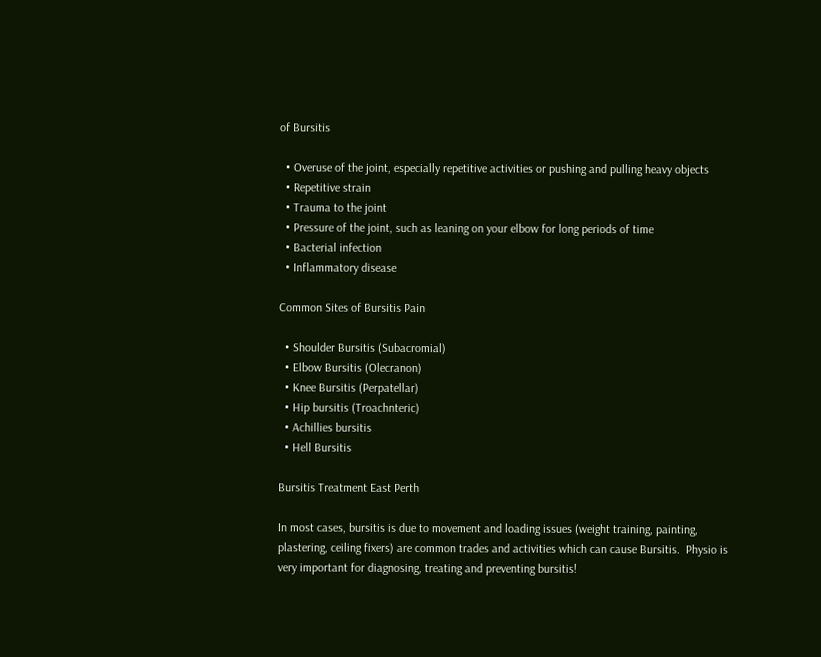of Bursitis

  • Overuse of the joint, especially repetitive activities or pushing and pulling heavy objects
  • Repetitive strain
  • Trauma to the joint
  • Pressure of the joint, such as leaning on your elbow for long periods of time
  • Bacterial infection
  • Inflammatory disease

Common Sites of Bursitis Pain

  • Shoulder Bursitis (Subacromial)
  • Elbow Bursitis (Olecranon)
  • Knee Bursitis (Perpatellar)
  • Hip bursitis (Troachnteric)
  • Achillies bursitis
  • Hell Bursitis

Bursitis Treatment East Perth

In most cases, bursitis is due to movement and loading issues (weight training, painting, plastering, ceiling fixers) are common trades and activities which can cause Bursitis.  Physio is very important for diagnosing, treating and preventing bursitis!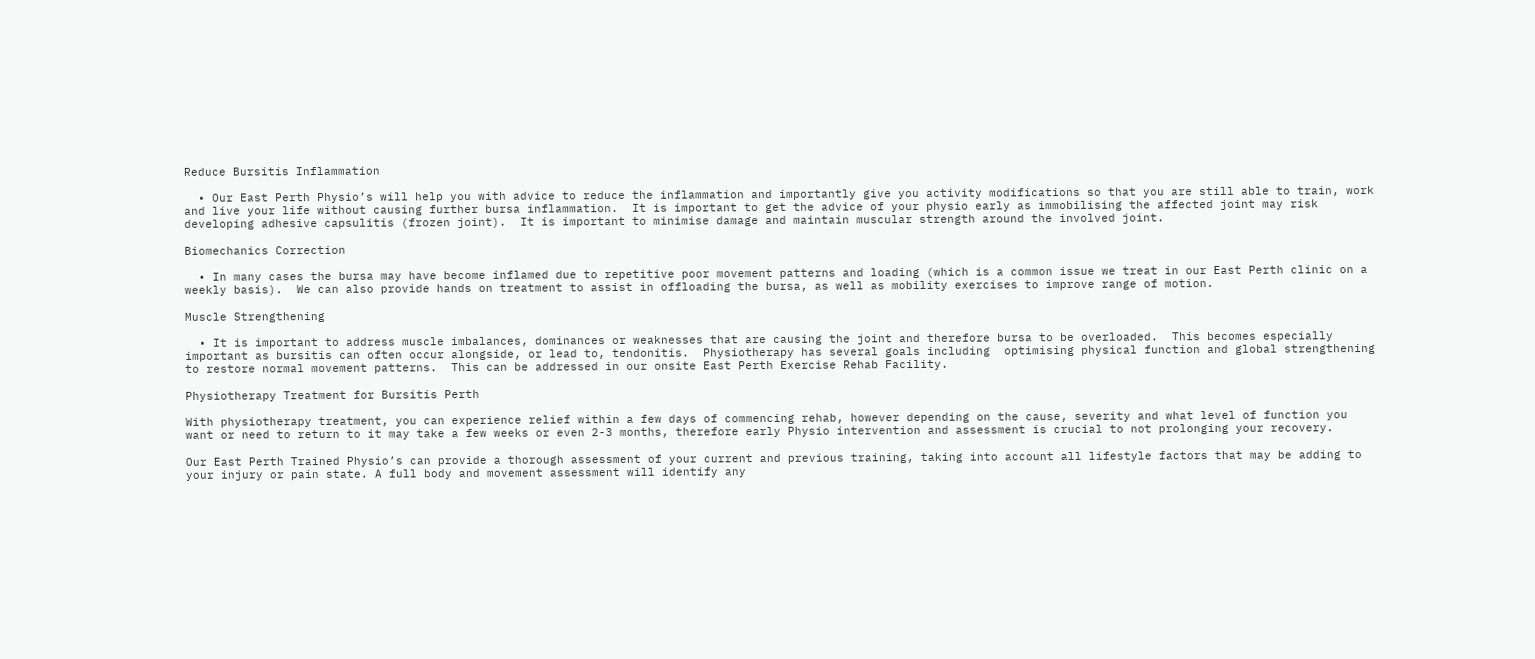Reduce Bursitis Inflammation

  • Our East Perth Physio’s will help you with advice to reduce the inflammation and importantly give you activity modifications so that you are still able to train, work and live your life without causing further bursa inflammation.  It is important to get the advice of your physio early as immobilising the affected joint may risk developing adhesive capsulitis (frozen joint).  It is important to minimise damage and maintain muscular strength around the involved joint.

Biomechanics Correction

  • In many cases the bursa may have become inflamed due to repetitive poor movement patterns and loading (which is a common issue we treat in our East Perth clinic on a weekly basis).  We can also provide hands on treatment to assist in offloading the bursa, as well as mobility exercises to improve range of motion.

Muscle Strengthening

  • It is important to address muscle imbalances, dominances or weaknesses that are causing the joint and therefore bursa to be overloaded.  This becomes especially important as bursitis can often occur alongside, or lead to, tendonitis.  Physiotherapy has several goals including  optimising physical function and global strengthening to restore normal movement patterns.  This can be addressed in our onsite East Perth Exercise Rehab Facility.

Physiotherapy Treatment for Bursitis Perth

With physiotherapy treatment, you can experience relief within a few days of commencing rehab, however depending on the cause, severity and what level of function you want or need to return to it may take a few weeks or even 2-3 months, therefore early Physio intervention and assessment is crucial to not prolonging your recovery.

Our East Perth Trained Physio’s can provide a thorough assessment of your current and previous training, taking into account all lifestyle factors that may be adding to your injury or pain state. A full body and movement assessment will identify any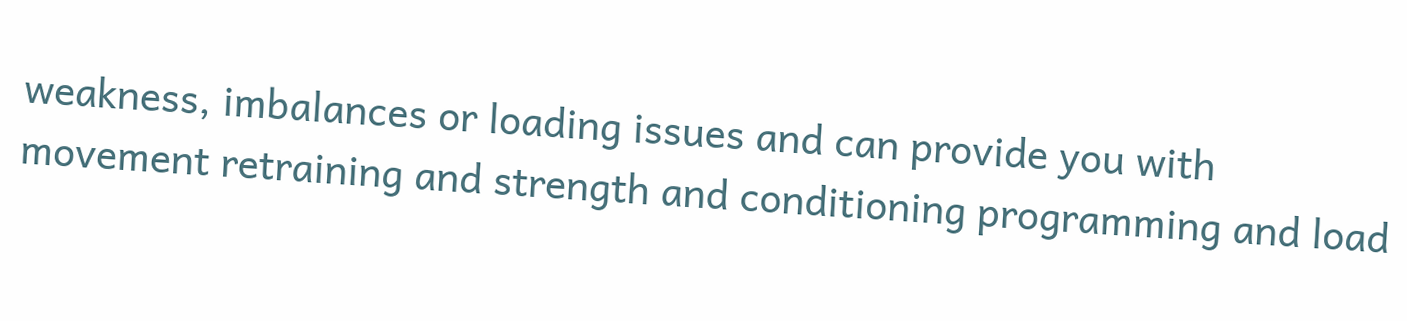weakness, imbalances or loading issues and can provide you with movement retraining and strength and conditioning programming and load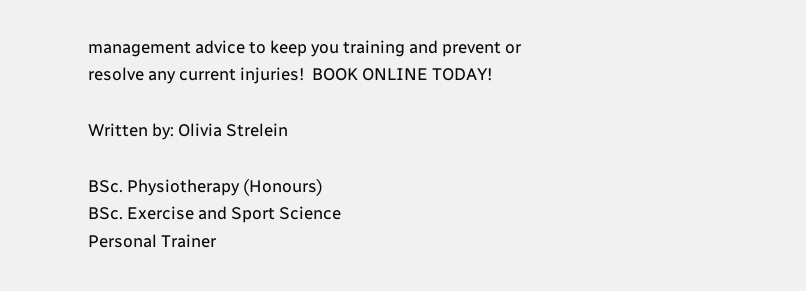management advice to keep you training and prevent or resolve any current injuries!  BOOK ONLINE TODAY!

Written by: Olivia Strelein

BSc. Physiotherapy (Honours)
BSc. Exercise and Sport Science
Personal Trainer